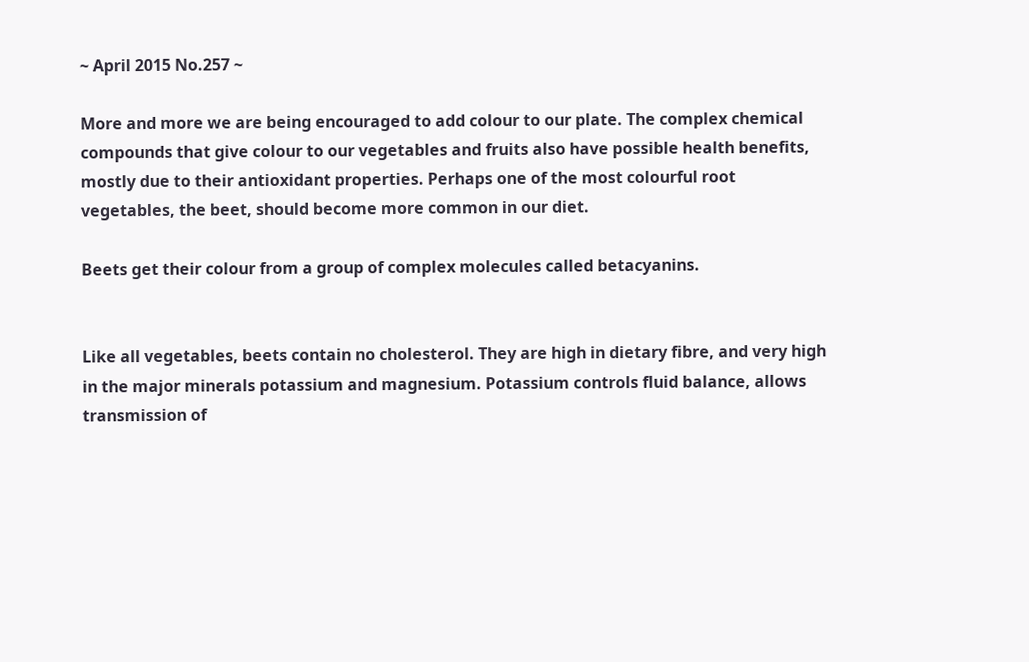~ April 2015 No.257 ~

More and more we are being encouraged to add colour to our plate. The complex chemical compounds that give colour to our vegetables and fruits also have possible health benefits, mostly due to their antioxidant properties. Perhaps one of the most colourful root vegetables, the beet, should become more common in our diet.

Beets get their colour from a group of complex molecules called betacyanins.


Like all vegetables, beets contain no cholesterol. They are high in dietary fibre, and very high in the major minerals potassium and magnesium. Potassium controls fluid balance, allows transmission of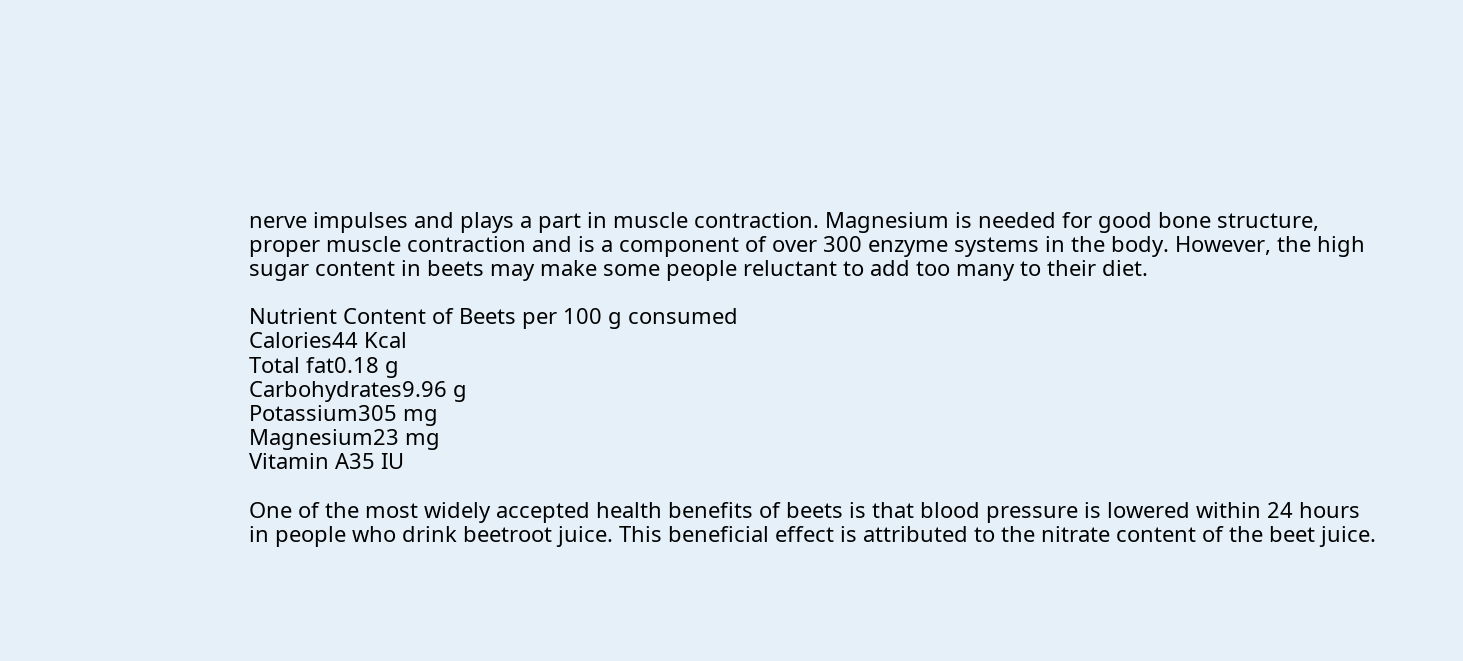nerve impulses and plays a part in muscle contraction. Magnesium is needed for good bone structure, proper muscle contraction and is a component of over 300 enzyme systems in the body. However, the high sugar content in beets may make some people reluctant to add too many to their diet.

Nutrient Content of Beets per 100 g consumed
Calories44 Kcal
Total fat0.18 g
Carbohydrates9.96 g
Potassium305 mg
Magnesium23 mg
Vitamin A35 IU

One of the most widely accepted health benefits of beets is that blood pressure is lowered within 24 hours in people who drink beetroot juice. This beneficial effect is attributed to the nitrate content of the beet juice.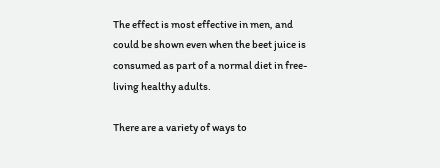The effect is most effective in men, and could be shown even when the beet juice is consumed as part of a normal diet in free-living healthy adults.

There are a variety of ways to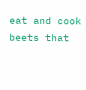eat and cook beets that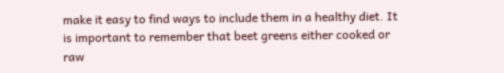make it easy to find ways to include them in a healthy diet. It is important to remember that beet greens either cooked or raw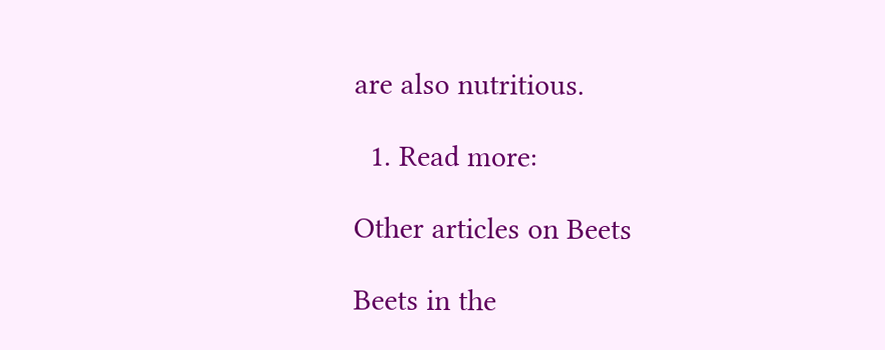are also nutritious.

  1. Read more:

Other articles on Beets

Beets in the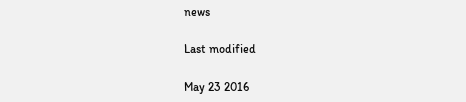news

Last modified

May 23 2016